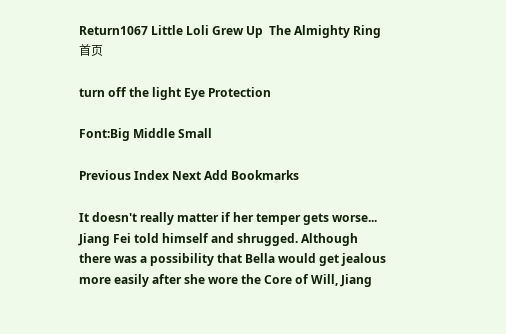Return1067 Little Loli Grew Up  The Almighty Ring首页

turn off the light Eye Protection

Font:Big Middle Small

Previous Index Next Add Bookmarks

It doesn't really matter if her temper gets worse... Jiang Fei told himself and shrugged. Although there was a possibility that Bella would get jealous more easily after she wore the Core of Will, Jiang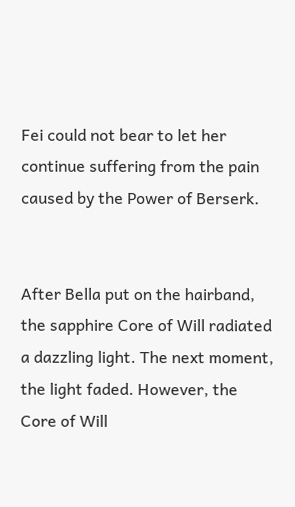Fei could not bear to let her continue suffering from the pain caused by the Power of Berserk.


After Bella put on the hairband, the sapphire Core of Will radiated a dazzling light. The next moment, the light faded. However, the Core of Will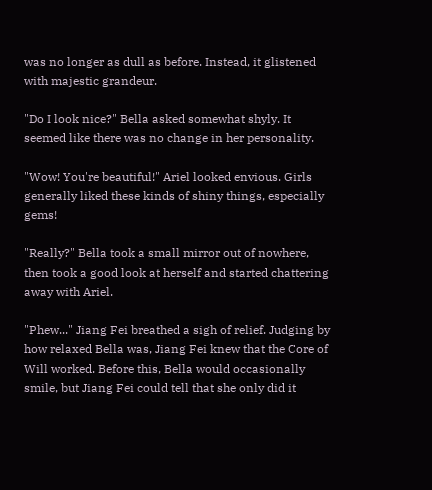was no longer as dull as before. Instead, it glistened with majestic grandeur.

"Do I look nice?" Bella asked somewhat shyly. It seemed like there was no change in her personality.

"Wow! You're beautiful!" Ariel looked envious. Girls generally liked these kinds of shiny things, especially gems!

"Really?" Bella took a small mirror out of nowhere, then took a good look at herself and started chattering away with Ariel.

"Phew..." Jiang Fei breathed a sigh of relief. Judging by how relaxed Bella was, Jiang Fei knew that the Core of Will worked. Before this, Bella would occasionally smile, but Jiang Fei could tell that she only did it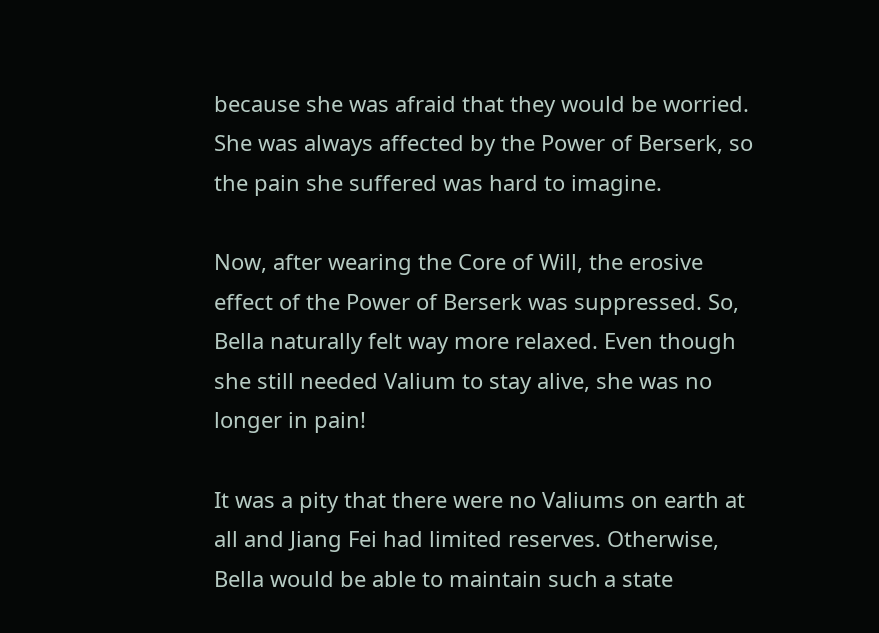because she was afraid that they would be worried. She was always affected by the Power of Berserk, so the pain she suffered was hard to imagine.

Now, after wearing the Core of Will, the erosive effect of the Power of Berserk was suppressed. So, Bella naturally felt way more relaxed. Even though she still needed Valium to stay alive, she was no longer in pain!

It was a pity that there were no Valiums on earth at all and Jiang Fei had limited reserves. Otherwise, Bella would be able to maintain such a state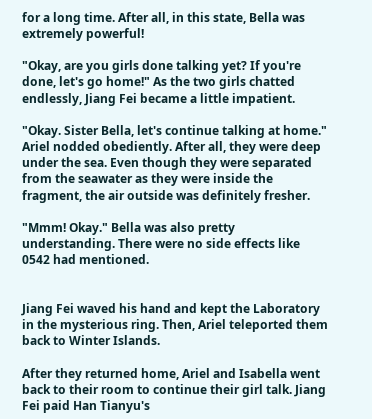for a long time. After all, in this state, Bella was extremely powerful!

"Okay, are you girls done talking yet? If you're done, let's go home!" As the two girls chatted endlessly, Jiang Fei became a little impatient.

"Okay. Sister Bella, let's continue talking at home." Ariel nodded obediently. After all, they were deep under the sea. Even though they were separated from the seawater as they were inside the fragment, the air outside was definitely fresher.

"Mmm! Okay." Bella was also pretty understanding. There were no side effects like 0542 had mentioned.


Jiang Fei waved his hand and kept the Laboratory in the mysterious ring. Then, Ariel teleported them back to Winter Islands.

After they returned home, Ariel and Isabella went back to their room to continue their girl talk. Jiang Fei paid Han Tianyu's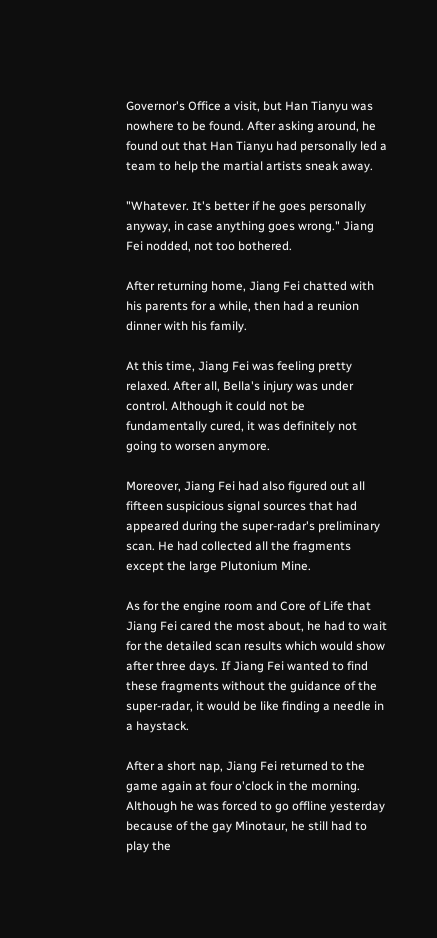Governor's Office a visit, but Han Tianyu was nowhere to be found. After asking around, he found out that Han Tianyu had personally led a team to help the martial artists sneak away.

"Whatever. It's better if he goes personally anyway, in case anything goes wrong." Jiang Fei nodded, not too bothered.

After returning home, Jiang Fei chatted with his parents for a while, then had a reunion dinner with his family.

At this time, Jiang Fei was feeling pretty relaxed. After all, Bella's injury was under control. Although it could not be fundamentally cured, it was definitely not going to worsen anymore.

Moreover, Jiang Fei had also figured out all fifteen suspicious signal sources that had appeared during the super-radar's preliminary scan. He had collected all the fragments except the large Plutonium Mine.

As for the engine room and Core of Life that Jiang Fei cared the most about, he had to wait for the detailed scan results which would show after three days. If Jiang Fei wanted to find these fragments without the guidance of the super-radar, it would be like finding a needle in a haystack.

After a short nap, Jiang Fei returned to the game again at four o'clock in the morning. Although he was forced to go offline yesterday because of the gay Minotaur, he still had to play the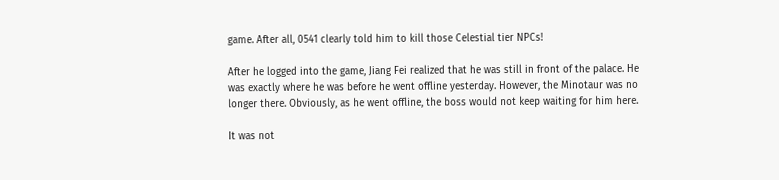game. After all, 0541 clearly told him to kill those Celestial tier NPCs!

After he logged into the game, Jiang Fei realized that he was still in front of the palace. He was exactly where he was before he went offline yesterday. However, the Minotaur was no longer there. Obviously, as he went offline, the boss would not keep waiting for him here.

It was not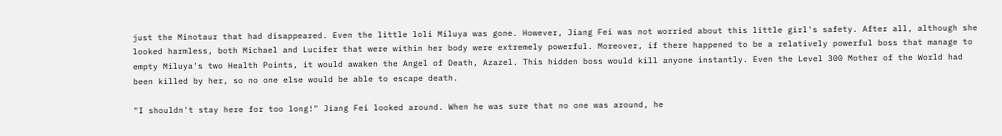just the Minotaur that had disappeared. Even the little loli Miluya was gone. However, Jiang Fei was not worried about this little girl's safety. After all, although she looked harmless, both Michael and Lucifer that were within her body were extremely powerful. Moreover, if there happened to be a relatively powerful boss that manage to empty Miluya's two Health Points, it would awaken the Angel of Death, Azazel. This hidden boss would kill anyone instantly. Even the Level 300 Mother of the World had been killed by her, so no one else would be able to escape death.

"I shouldn't stay here for too long!" Jiang Fei looked around. When he was sure that no one was around, he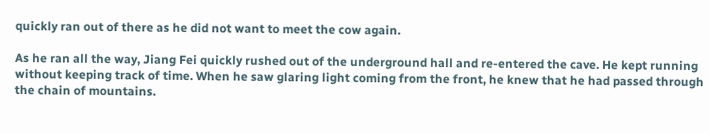quickly ran out of there as he did not want to meet the cow again.

As he ran all the way, Jiang Fei quickly rushed out of the underground hall and re-entered the cave. He kept running without keeping track of time. When he saw glaring light coming from the front, he knew that he had passed through the chain of mountains.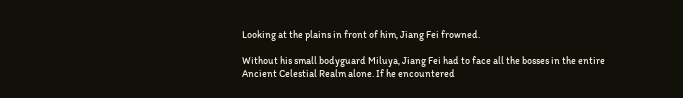Looking at the plains in front of him, Jiang Fei frowned.

Without his small bodyguard Miluya, Jiang Fei had to face all the bosses in the entire Ancient Celestial Realm alone. If he encountered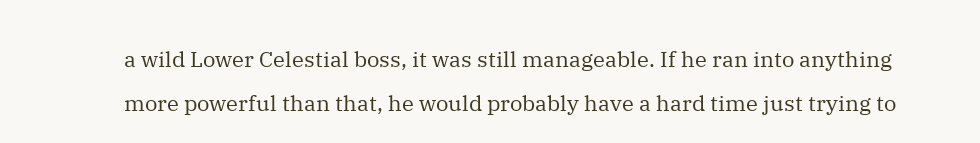a wild Lower Celestial boss, it was still manageable. If he ran into anything more powerful than that, he would probably have a hard time just trying to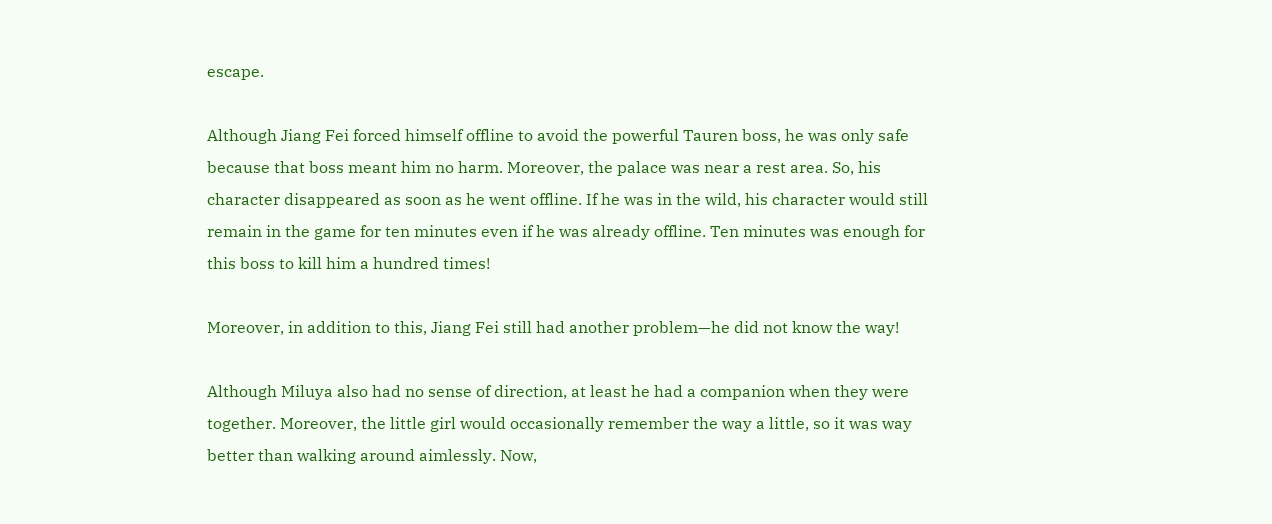escape.

Although Jiang Fei forced himself offline to avoid the powerful Tauren boss, he was only safe because that boss meant him no harm. Moreover, the palace was near a rest area. So, his character disappeared as soon as he went offline. If he was in the wild, his character would still remain in the game for ten minutes even if he was already offline. Ten minutes was enough for this boss to kill him a hundred times!

Moreover, in addition to this, Jiang Fei still had another problem—he did not know the way!

Although Miluya also had no sense of direction, at least he had a companion when they were together. Moreover, the little girl would occasionally remember the way a little, so it was way better than walking around aimlessly. Now,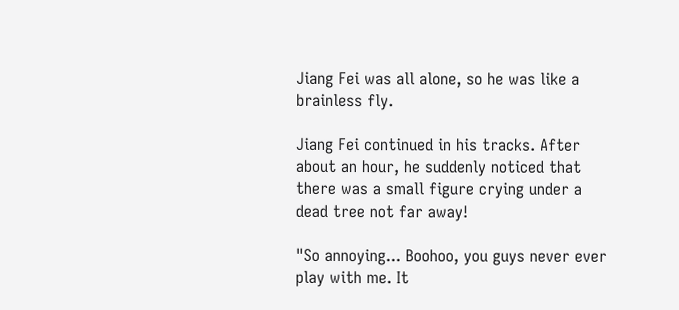Jiang Fei was all alone, so he was like a brainless fly.

Jiang Fei continued in his tracks. After about an hour, he suddenly noticed that there was a small figure crying under a dead tree not far away!

"So annoying... Boohoo, you guys never ever play with me. It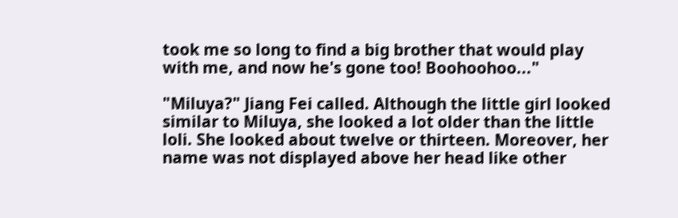took me so long to find a big brother that would play with me, and now he's gone too! Boohoohoo..."

"Miluya?" Jiang Fei called. Although the little girl looked similar to Miluya, she looked a lot older than the little loli. She looked about twelve or thirteen. Moreover, her name was not displayed above her head like other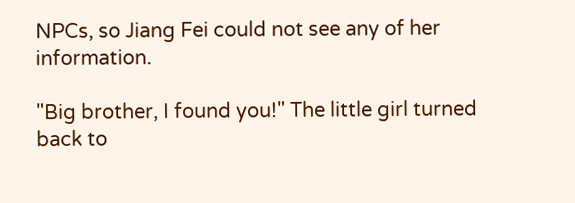NPCs, so Jiang Fei could not see any of her information.

"Big brother, I found you!" The little girl turned back to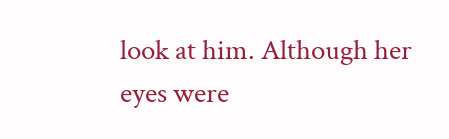look at him. Although her eyes were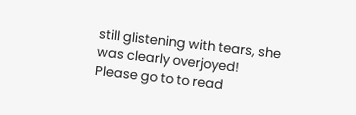still glistening with tears, she was clearly overjoyed!
Please go to to read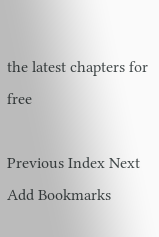the latest chapters for free

Previous Index Next Add Bookmarks